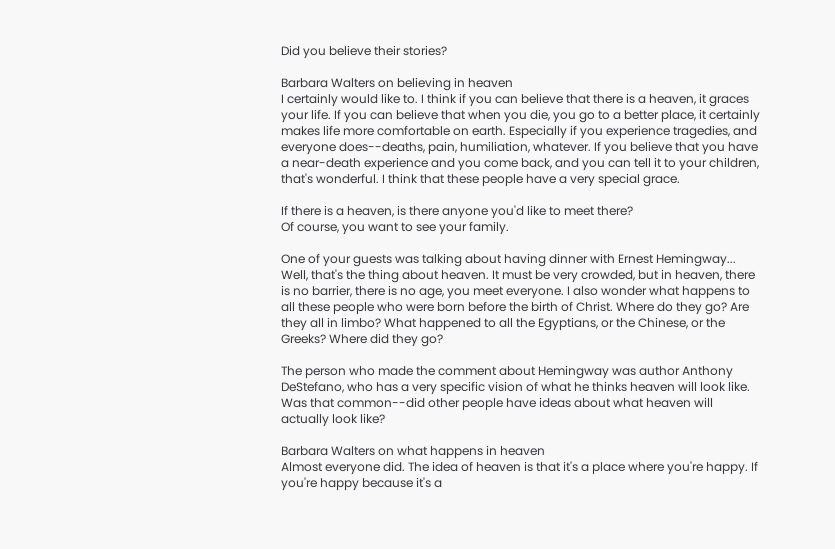Did you believe their stories?

Barbara Walters on believing in heaven
I certainly would like to. I think if you can believe that there is a heaven, it graces your life. If you can believe that when you die, you go to a better place, it certainly makes life more comfortable on earth. Especially if you experience tragedies, and everyone does--deaths, pain, humiliation, whatever. If you believe that you have a near-death experience and you come back, and you can tell it to your children, that's wonderful. I think that these people have a very special grace.

If there is a heaven, is there anyone you'd like to meet there?
Of course, you want to see your family.

One of your guests was talking about having dinner with Ernest Hemingway...
Well, that's the thing about heaven. It must be very crowded, but in heaven, there is no barrier, there is no age, you meet everyone. I also wonder what happens to all these people who were born before the birth of Christ. Where do they go? Are they all in limbo? What happened to all the Egyptians, or the Chinese, or the Greeks? Where did they go?

The person who made the comment about Hemingway was author Anthony DeStefano, who has a very specific vision of what he thinks heaven will look like. Was that common--did other people have ideas about what heaven will actually look like?

Barbara Walters on what happens in heaven
Almost everyone did. The idea of heaven is that it's a place where you're happy. If you're happy because it's a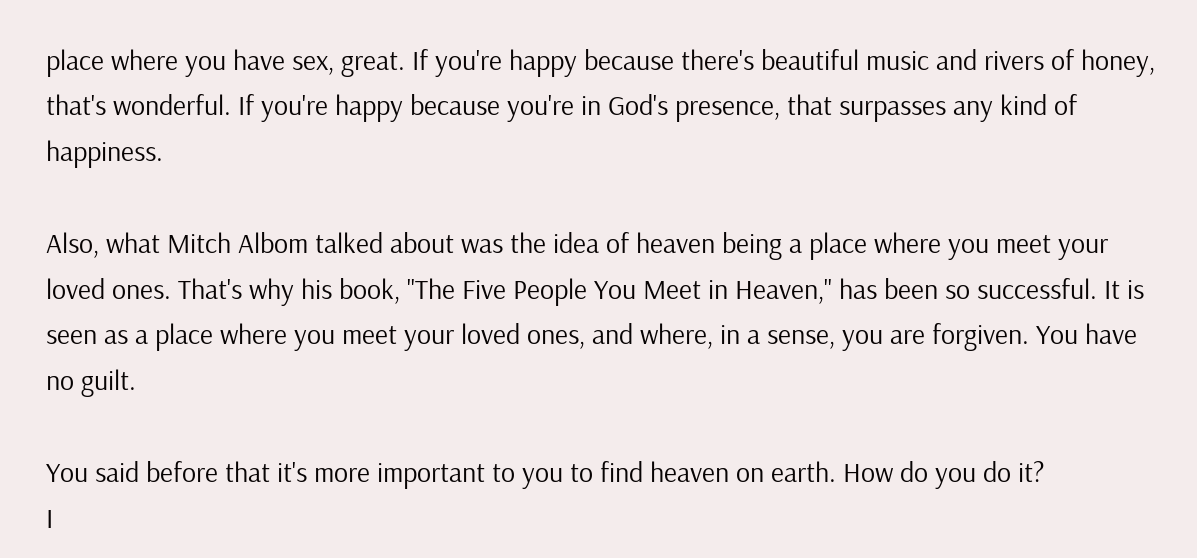place where you have sex, great. If you're happy because there's beautiful music and rivers of honey, that's wonderful. If you're happy because you're in God's presence, that surpasses any kind of happiness.

Also, what Mitch Albom talked about was the idea of heaven being a place where you meet your loved ones. That's why his book, "The Five People You Meet in Heaven," has been so successful. It is seen as a place where you meet your loved ones, and where, in a sense, you are forgiven. You have no guilt.

You said before that it's more important to you to find heaven on earth. How do you do it?
I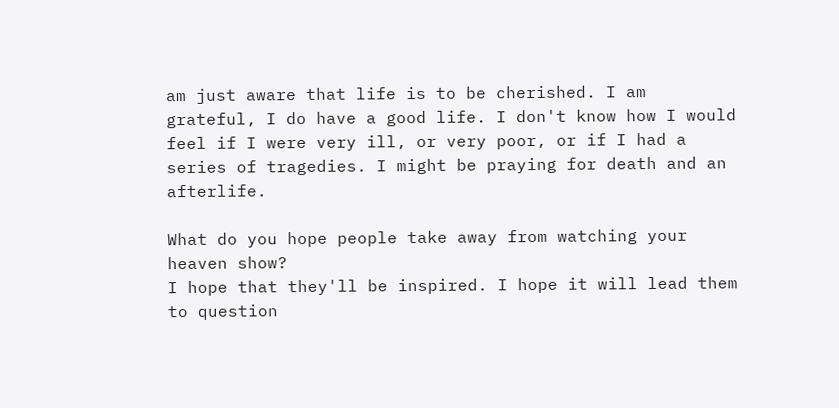am just aware that life is to be cherished. I am grateful, I do have a good life. I don't know how I would feel if I were very ill, or very poor, or if I had a series of tragedies. I might be praying for death and an afterlife.

What do you hope people take away from watching your heaven show?
I hope that they'll be inspired. I hope it will lead them to question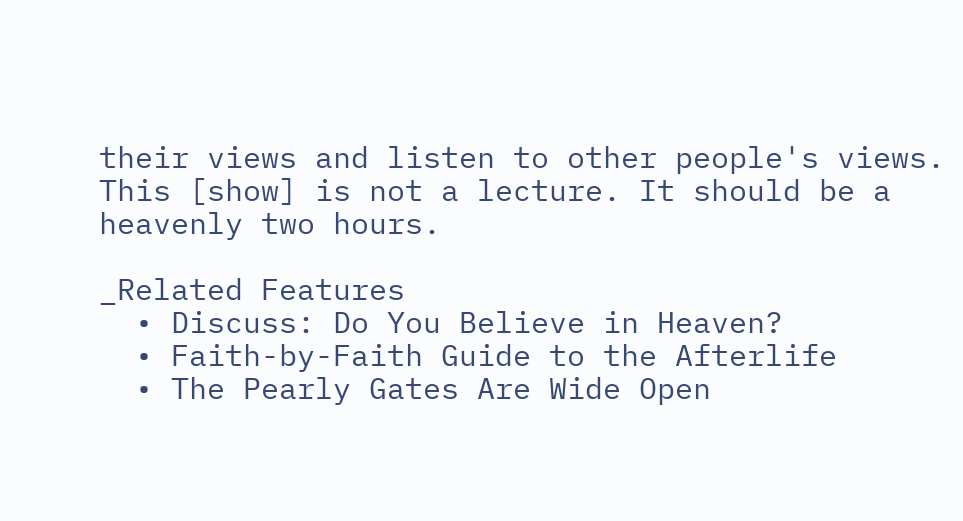their views and listen to other people's views. This [show] is not a lecture. It should be a heavenly two hours.

_Related Features
  • Discuss: Do You Believe in Heaven?
  • Faith-by-Faith Guide to the Afterlife
  • The Pearly Gates Are Wide Open